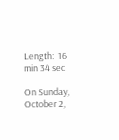Length:  16 min 34 sec

On Sunday, October 2,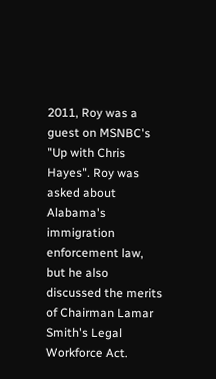2011, Roy was a guest on MSNBC's "Up with Chris Hayes". Roy was asked about Alabama's immigration enforcement law, but he also discussed the merits of Chairman Lamar Smith's Legal Workforce Act.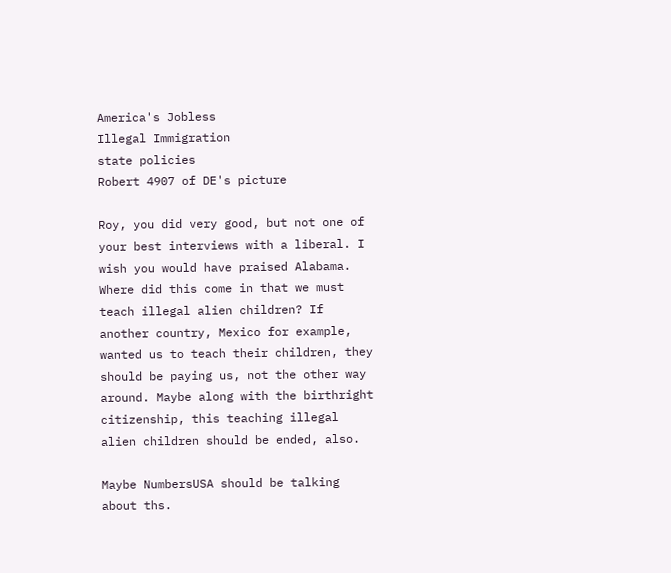America's Jobless
Illegal Immigration
state policies
Robert 4907 of DE's picture

Roy, you did very good, but not one of your best interviews with a liberal. I wish you would have praised Alabama. Where did this come in that we must teach illegal alien children? If another country, Mexico for example, wanted us to teach their children, they should be paying us, not the other way around. Maybe along with the birthright citizenship, this teaching illegal alien children should be ended, also.

Maybe NumbersUSA should be talking about ths.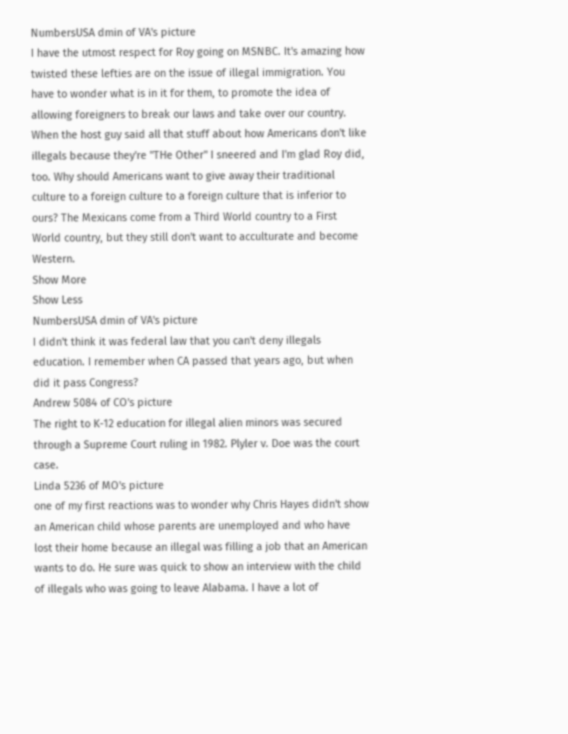NumbersUSA dmin of VA's picture
I have the utmost respect for Roy going on MSNBC. It's amazing how twisted these lefties are on the issue of illegal immigration. You have to wonder what is in it for them, to promote the idea of allowing foreigners to break our laws and take over our country. When the host guy said all that stuff about how Americans don't like illegals because they're "THe Other" I sneered and I'm glad Roy did, too. Why should Americans want to give away their traditional culture to a foreign culture to a foreign culture that is inferior to ours? The Mexicans come from a Third World country to a First World country, but they still don't want to acculturate and become Western.
Show More
Show Less
NumbersUSA dmin of VA's picture
I didn't think it was federal law that you can't deny illegals education. I remember when CA passed that years ago, but when did it pass Congress?
Andrew 5084 of CO's picture
The right to K-12 education for illegal alien minors was secured through a Supreme Court ruling in 1982. Plyler v. Doe was the court case.
Linda 5236 of MO's picture
one of my first reactions was to wonder why Chris Hayes didn't show an American child whose parents are unemployed and who have lost their home because an illegal was filling a job that an American wants to do. He sure was quick to show an interview with the child of illegals who was going to leave Alabama. I have a lot of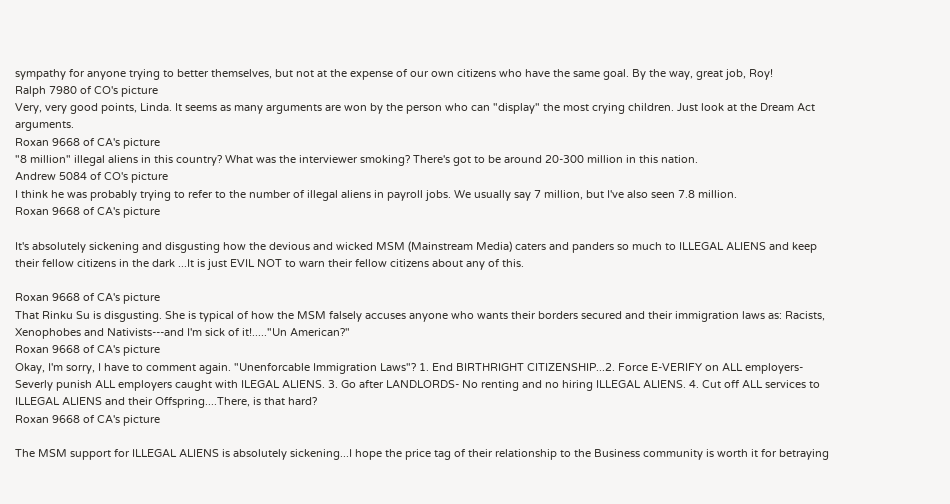sympathy for anyone trying to better themselves, but not at the expense of our own citizens who have the same goal. By the way, great job, Roy!
Ralph 7980 of CO's picture
Very, very good points, Linda. It seems as many arguments are won by the person who can "display" the most crying children. Just look at the Dream Act arguments.
Roxan 9668 of CA's picture
"8 million" illegal aliens in this country? What was the interviewer smoking? There's got to be around 20-300 million in this nation.
Andrew 5084 of CO's picture
I think he was probably trying to refer to the number of illegal aliens in payroll jobs. We usually say 7 million, but I've also seen 7.8 million.
Roxan 9668 of CA's picture

It's absolutely sickening and disgusting how the devious and wicked MSM (Mainstream Media) caters and panders so much to ILLEGAL ALIENS and keep their fellow citizens in the dark ...It is just EVIL NOT to warn their fellow citizens about any of this.

Roxan 9668 of CA's picture
That Rinku Su is disgusting. She is typical of how the MSM falsely accuses anyone who wants their borders secured and their immigration laws as: Racists, Xenophobes and Nativists---and I'm sick of it!....."Un American?"
Roxan 9668 of CA's picture
Okay, I'm sorry, I have to comment again. "Unenforcable Immigration Laws"? 1. End BIRTHRIGHT CITIZENSHIP...2. Force E-VERIFY on ALL employers-Severly punish ALL employers caught with ILEGAL ALIENS. 3. Go after LANDLORDS- No renting and no hiring ILLEGAL ALIENS. 4. Cut off ALL services to ILLEGAL ALIENS and their Offspring....There, is that hard?
Roxan 9668 of CA's picture

The MSM support for ILLEGAL ALIENS is absolutely sickening...I hope the price tag of their relationship to the Business community is worth it for betraying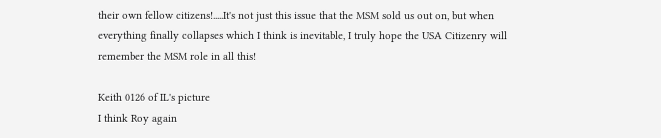their own fellow citizens!.....It's not just this issue that the MSM sold us out on, but when everything finally collapses which I think is inevitable, I truly hope the USA Citizenry will remember the MSM role in all this!

Keith 0126 of IL's picture
I think Roy again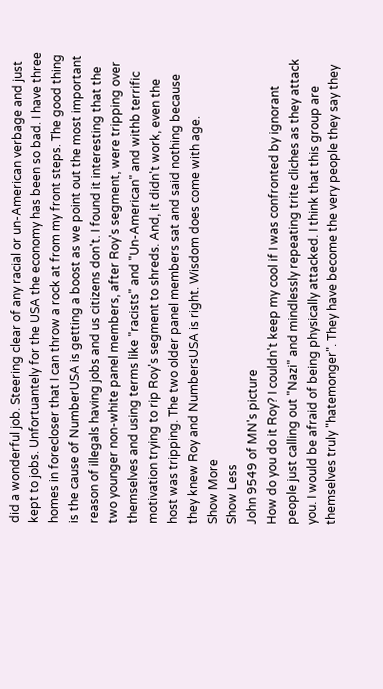did a wonderful job. Steering clear of any racial or un-American verbage and just kept to jobs. Unfortuantely for the USA the economy has been so bad. I have three homes in forecloser that I can throw a rock at from my front steps. The good thing is the cause of NumberUSA is getting a boost as we point out the most important reason of illegals having jobs and us citizens don't. I found it interesting that the two younger non-white panel members, after Roy's segment, were tripping over themselves and using terms like "racists" and "Un-American" and withb terrific motivation trying to rip Roy's segment to shreds. And, it didn't work, even the host was tripping. The two older panel members sat and said nothing because they knew Roy and NumbersUSA is right. Wisdom does come with age.
Show More
Show Less
John 9549 of MN's picture
How do you do it Roy? I couldn't keep my cool if I was confronted by ignorant people just calling out "Nazi" and mindlessly repeating trite cliches as they attack you. I would be afraid of being physically attacked. I think that this group are themselves truly "hatemonger". They have become the very people they say they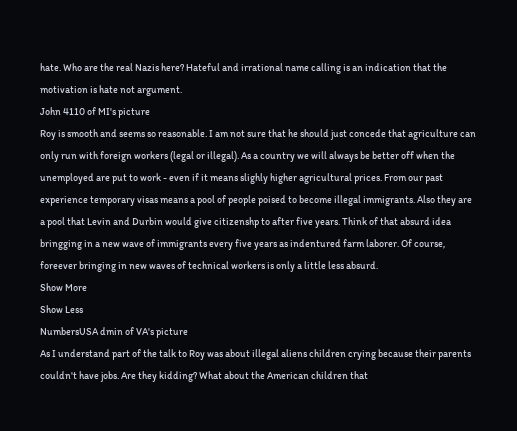hate. Who are the real Nazis here? Hateful and irrational name calling is an indication that the motivation is hate not argument.
John 4110 of MI's picture
Roy is smooth and seems so reasonable. I am not sure that he should just concede that agriculture can only run with foreign workers (legal or illegal). As a country we will always be better off when the unemployed are put to work - even if it means slighly higher agricultural prices. From our past experience temporary visas means a pool of people poised to become illegal immigrants. Also they are a pool that Levin and Durbin would give citizenshp to after five years. Think of that absurd idea bringging in a new wave of immigrants every five years as indentured farm laborer. Of course, foreever bringing in new waves of technical workers is only a little less absurd.
Show More
Show Less
NumbersUSA dmin of VA's picture
As I understand part of the talk to Roy was about illegal aliens children crying because their parents couldn't have jobs. Are they kidding? What about the American children that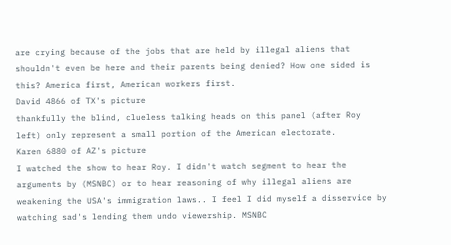are crying because of the jobs that are held by illegal aliens that shouldn't even be here and their parents being denied? How one sided is this? America first, American workers first.
David 4866 of TX's picture
thankfully the blind, clueless talking heads on this panel (after Roy left) only represent a small portion of the American electorate.
Karen 6880 of AZ's picture
I watched the show to hear Roy. I didn't watch segment to hear the arguments by (MSNBC) or to hear reasoning of why illegal aliens are weakening the USA's immigration laws.. I feel I did myself a disservice by watching sad's lending them undo viewership. MSNBC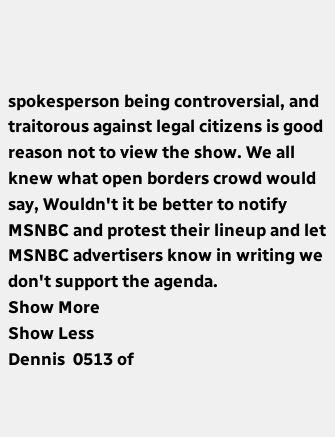spokesperson being controversial, and traitorous against legal citizens is good reason not to view the show. We all knew what open borders crowd would say, Wouldn't it be better to notify MSNBC and protest their lineup and let MSNBC advertisers know in writing we don't support the agenda.
Show More
Show Less
Dennis  0513 of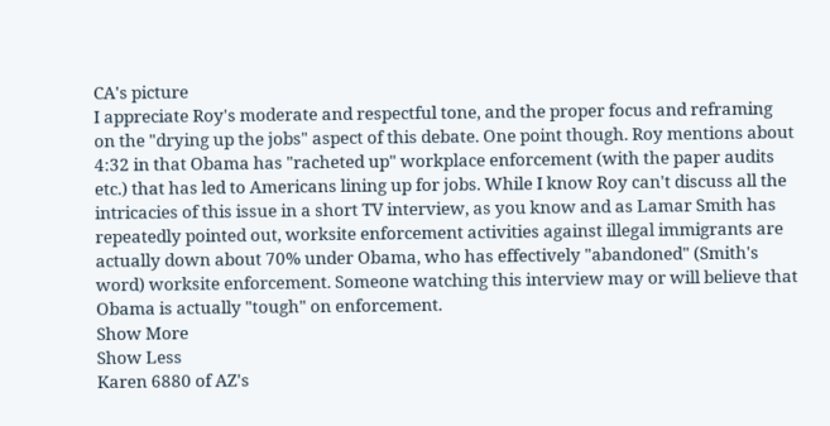CA's picture
I appreciate Roy's moderate and respectful tone, and the proper focus and reframing on the "drying up the jobs" aspect of this debate. One point though. Roy mentions about 4:32 in that Obama has "racheted up" workplace enforcement (with the paper audits etc.) that has led to Americans lining up for jobs. While I know Roy can't discuss all the intricacies of this issue in a short TV interview, as you know and as Lamar Smith has repeatedly pointed out, worksite enforcement activities against illegal immigrants are actually down about 70% under Obama, who has effectively "abandoned" (Smith's word) worksite enforcement. Someone watching this interview may or will believe that Obama is actually "tough" on enforcement.
Show More
Show Less
Karen 6880 of AZ's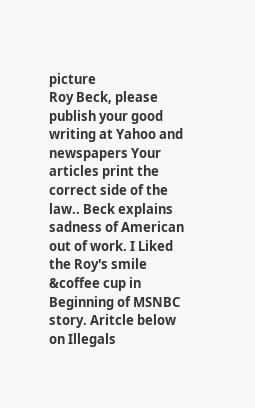picture
Roy Beck, please publish your good writing at Yahoo and newspapers Your articles print the correct side of the law.. Beck explains sadness of American out of work. I Liked the Roy's smile &coffee cup in Beginning of MSNBC story. Aritcle below on Illegals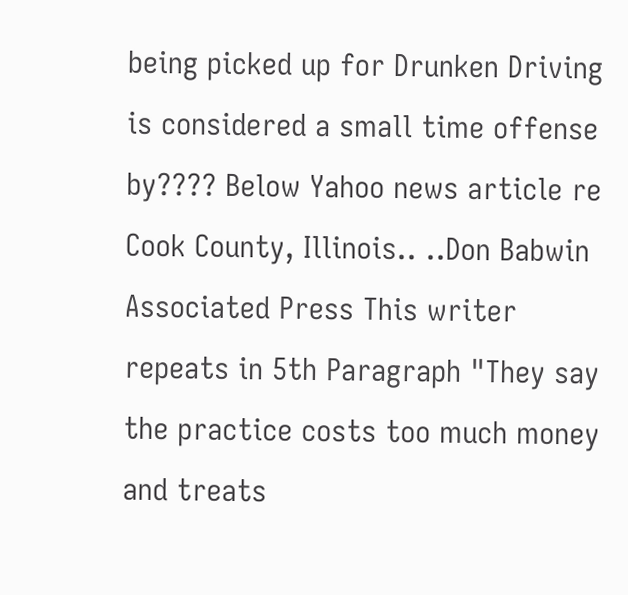being picked up for Drunken Driving is considered a small time offense by???? Below Yahoo news article re Cook County, Illinois.. ..Don Babwin Associated Press This writer repeats in 5th Paragraph "They say the practice costs too much money and treats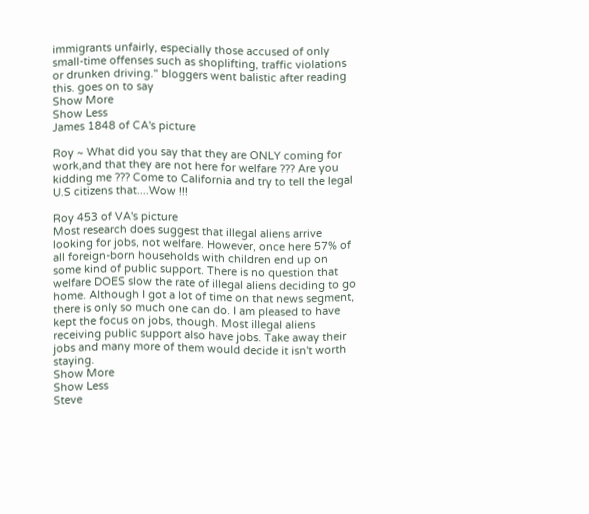immigrants unfairly, especially those accused of only small-time offenses such as shoplifting, traffic violations or drunken driving." bloggers went balistic after reading this. goes on to say
Show More
Show Less
James 1848 of CA's picture

Roy ~ What did you say that they are ONLY coming for work,and that they are not here for welfare ??? Are you kidding me ??? Come to California and try to tell the legal U.S citizens that....Wow !!!

Roy 453 of VA's picture
Most research does suggest that illegal aliens arrive looking for jobs, not welfare. However, once here 57% of all foreign-born households with children end up on some kind of public support. There is no question that welfare DOES slow the rate of illegal aliens deciding to go home. Although I got a lot of time on that news segment, there is only so much one can do. I am pleased to have kept the focus on jobs, though. Most illegal aliens receiving public support also have jobs. Take away their jobs and many more of them would decide it isn't worth staying.
Show More
Show Less
Steve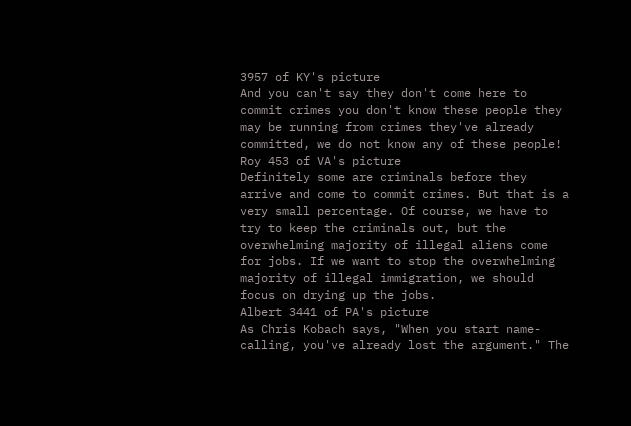3957 of KY's picture
And you can't say they don't come here to commit crimes you don't know these people they may be running from crimes they've already committed, we do not know any of these people!
Roy 453 of VA's picture
Definitely some are criminals before they arrive and come to commit crimes. But that is a very small percentage. Of course, we have to try to keep the criminals out, but the overwhelming majority of illegal aliens come for jobs. If we want to stop the overwhelming majority of illegal immigration, we should focus on drying up the jobs.
Albert 3441 of PA's picture
As Chris Kobach says, "When you start name-calling, you've already lost the argument." The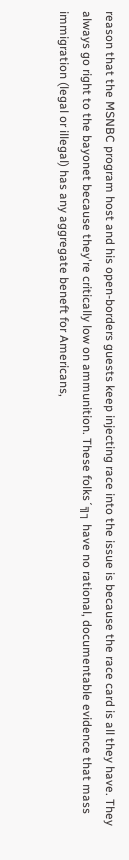reason that the MSNBC program host and his open-borders guests keep injecting race into the issue is because the race card is all they have. They always go right to the bayonet because they're critically low on ammunition. These folks´╗┐ have no rational, documentable evidence that mass immigration (legal or illegal) has any aggregate beneft for Americans,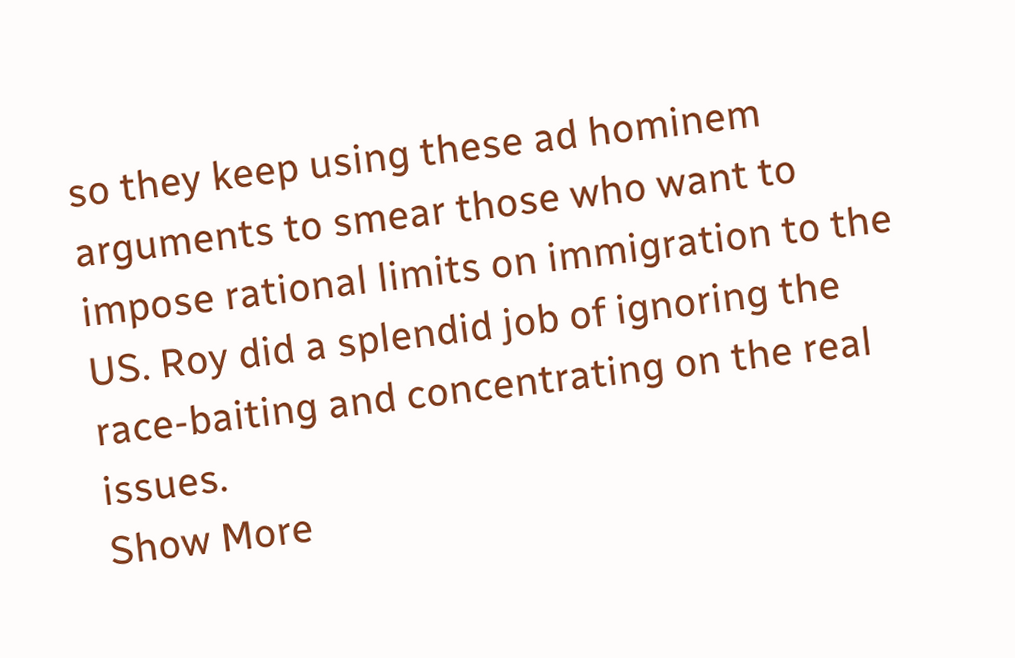so they keep using these ad hominem arguments to smear those who want to impose rational limits on immigration to the US. Roy did a splendid job of ignoring the race-baiting and concentrating on the real issues.
Show More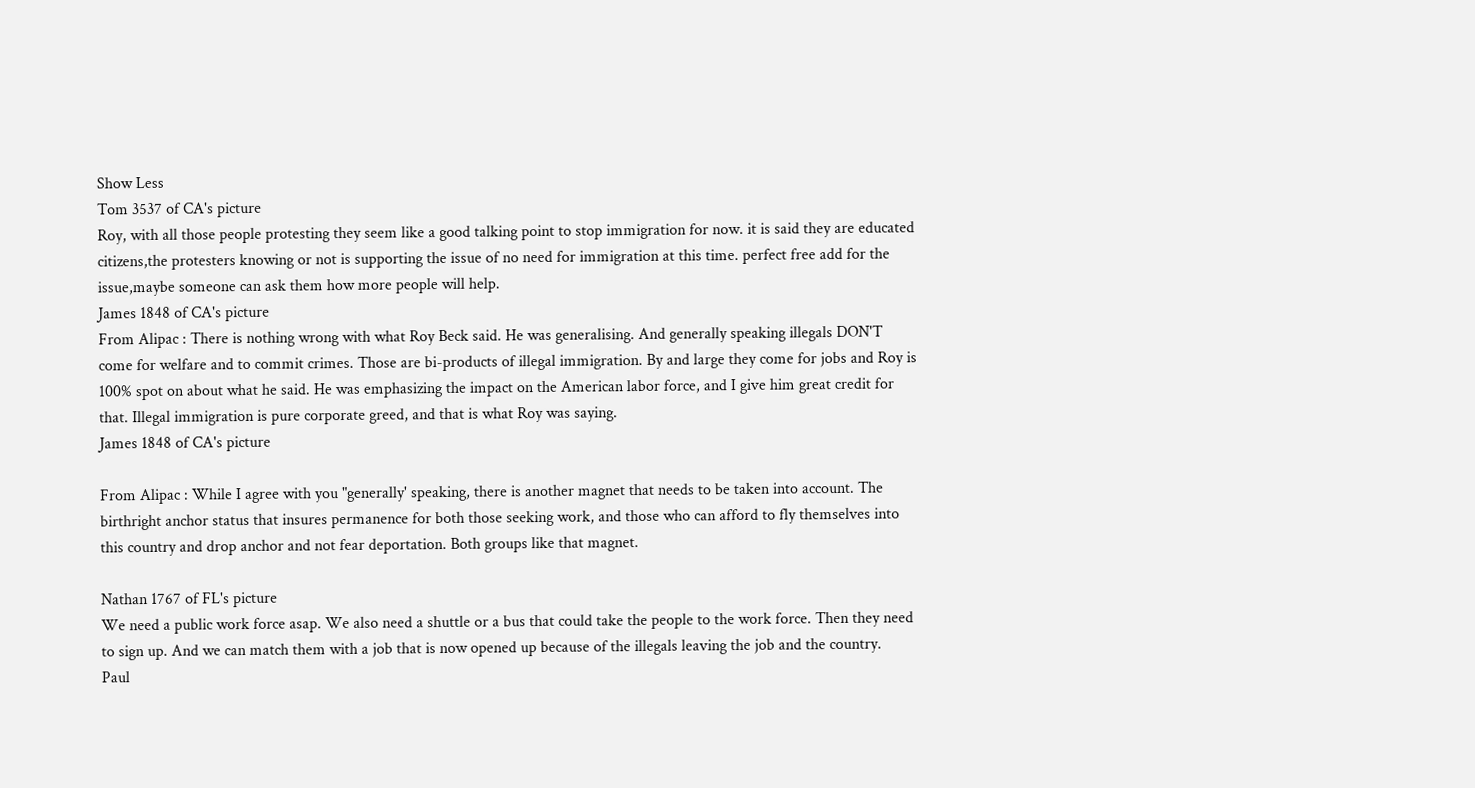Show Less
Tom 3537 of CA's picture
Roy, with all those people protesting they seem like a good talking point to stop immigration for now. it is said they are educated citizens,the protesters knowing or not is supporting the issue of no need for immigration at this time. perfect free add for the issue,maybe someone can ask them how more people will help.
James 1848 of CA's picture
From Alipac : There is nothing wrong with what Roy Beck said. He was generalising. And generally speaking illegals DON'T come for welfare and to commit crimes. Those are bi-products of illegal immigration. By and large they come for jobs and Roy is 100% spot on about what he said. He was emphasizing the impact on the American labor force, and I give him great credit for that. Illegal immigration is pure corporate greed, and that is what Roy was saying.
James 1848 of CA's picture

From Alipac : While I agree with you "generally' speaking, there is another magnet that needs to be taken into account. The birthright anchor status that insures permanence for both those seeking work, and those who can afford to fly themselves into this country and drop anchor and not fear deportation. Both groups like that magnet.

Nathan 1767 of FL's picture
We need a public work force asap. We also need a shuttle or a bus that could take the people to the work force. Then they need to sign up. And we can match them with a job that is now opened up because of the illegals leaving the job and the country.
Paul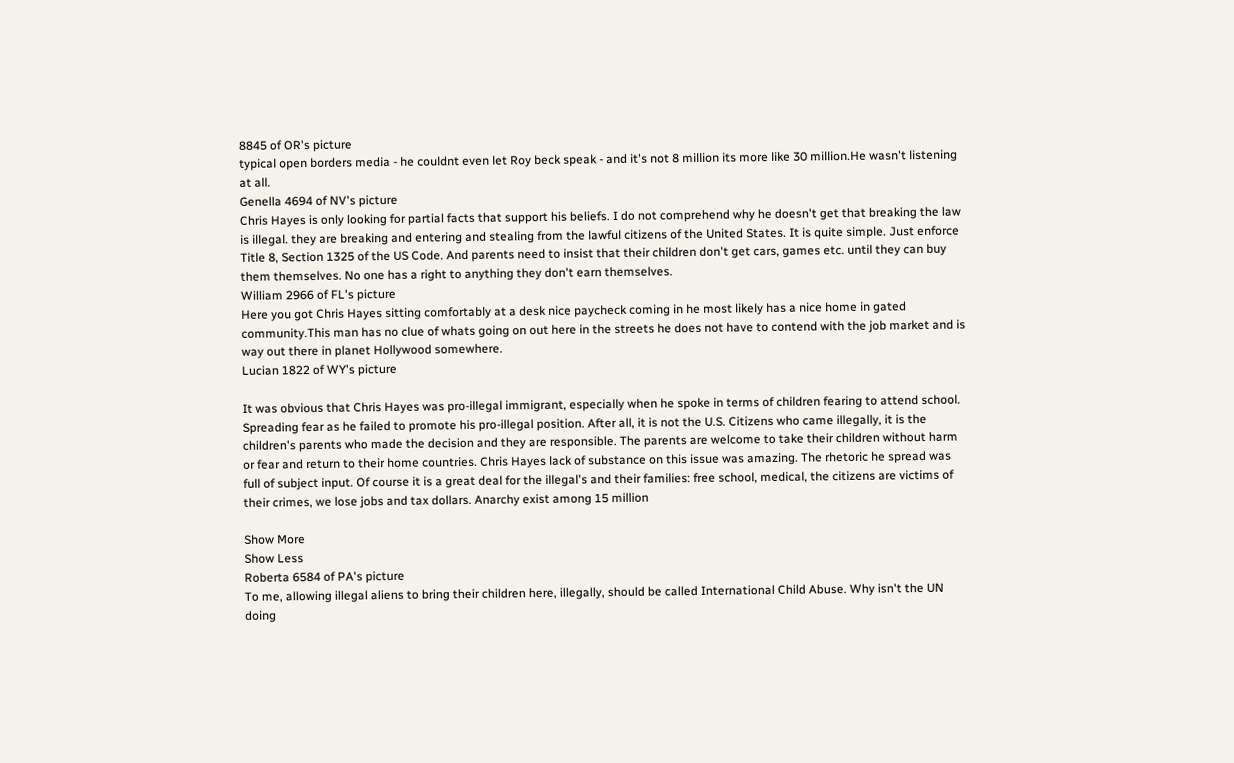8845 of OR's picture
typical open borders media - he couldnt even let Roy beck speak - and it's not 8 million its more like 30 million.He wasn't listening at all.
Genella 4694 of NV's picture
Chris Hayes is only looking for partial facts that support his beliefs. I do not comprehend why he doesn't get that breaking the law is illegal. they are breaking and entering and stealing from the lawful citizens of the United States. It is quite simple. Just enforce Title 8, Section 1325 of the US Code. And parents need to insist that their children don't get cars, games etc. until they can buy them themselves. No one has a right to anything they don't earn themselves.
William 2966 of FL's picture
Here you got Chris Hayes sitting comfortably at a desk nice paycheck coming in he most likely has a nice home in gated community.This man has no clue of whats going on out here in the streets he does not have to contend with the job market and is way out there in planet Hollywood somewhere.
Lucian 1822 of WY's picture

It was obvious that Chris Hayes was pro-illegal immigrant, especially when he spoke in terms of children fearing to attend school. Spreading fear as he failed to promote his pro-illegal position. After all, it is not the U.S. Citizens who came illegally, it is the children's parents who made the decision and they are responsible. The parents are welcome to take their children without harm or fear and return to their home countries. Chris Hayes lack of substance on this issue was amazing. The rhetoric he spread was full of subject input. Of course it is a great deal for the illegal's and their families: free school, medical, the citizens are victims of their crimes, we lose jobs and tax dollars. Anarchy exist among 15 million

Show More
Show Less
Roberta 6584 of PA's picture
To me, allowing illegal aliens to bring their children here, illegally, should be called International Child Abuse. Why isn't the UN doing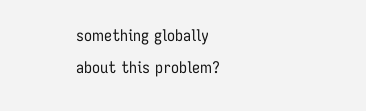something globally about this problem?